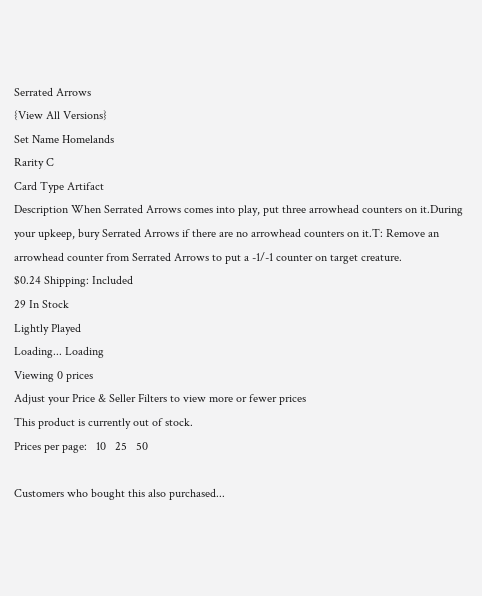Serrated Arrows
{View All Versions}
Set Name Homelands
Rarity C
Card Type Artifact
Description When Serrated Arrows comes into play, put three arrowhead counters on it.During your upkeep, bury Serrated Arrows if there are no arrowhead counters on it.T: Remove an arrowhead counter from Serrated Arrows to put a -1/-1 counter on target creature.
$0.24 Shipping: Included
29 In Stock
Lightly Played
Loading... Loading
Viewing 0 prices
Adjust your Price & Seller Filters to view more or fewer prices
This product is currently out of stock.
Prices per page:   10   25   50

Customers who bought this also purchased...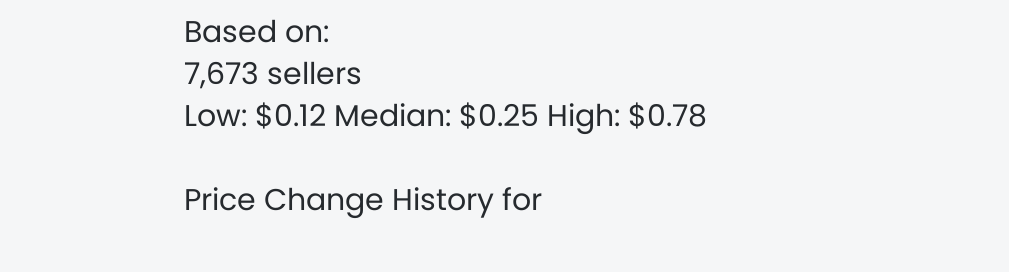Based on:
7,673 sellers
Low: $0.12 Median: $0.25 High: $0.78

Price Change History for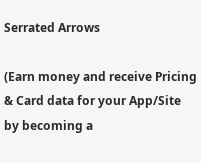Serrated Arrows

(Earn money and receive Pricing & Card data for your App/Site by becoming a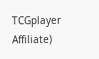TCGplayer Affiliate)